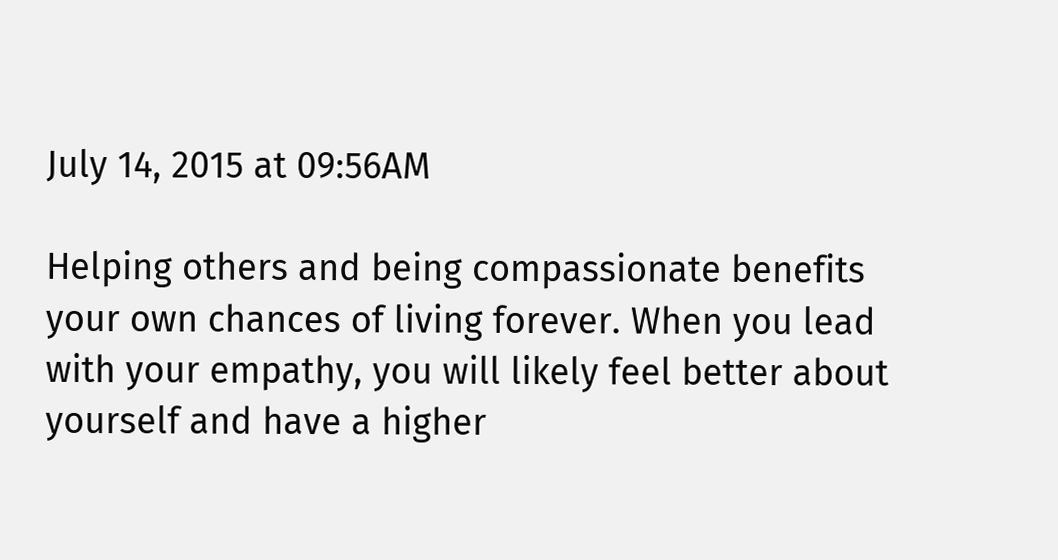July 14, 2015 at 09:56AM

Helping others and being compassionate benefits your own chances of living forever. When you lead with your empathy, you will likely feel better about yourself and have a higher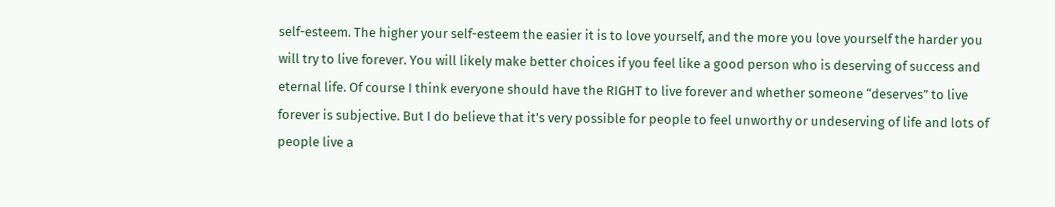self-esteem. The higher your self-esteem the easier it is to love yourself, and the more you love yourself the harder you will try to live forever. You will likely make better choices if you feel like a good person who is deserving of success and eternal life. Of course I think everyone should have the RIGHT to live forever and whether someone “deserves” to live forever is subjective. But I do believe that it’s very possible for people to feel unworthy or undeserving of life and lots of people live a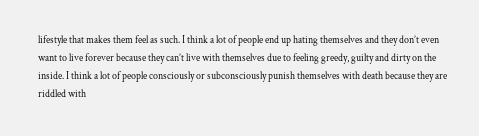lifestyle that makes them feel as such. I think a lot of people end up hating themselves and they don’t even want to live forever because they can’t live with themselves due to feeling greedy, guilty and dirty on the inside. I think a lot of people consciously or subconsciously punish themselves with death because they are riddled with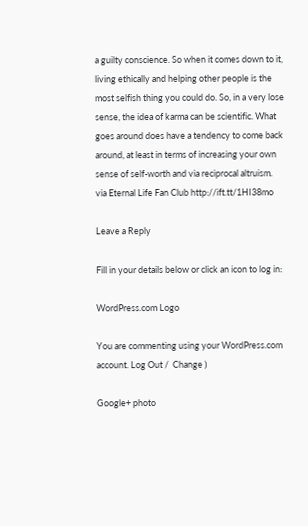a guilty conscience. So when it comes down to it, living ethically and helping other people is the most selfish thing you could do. So, in a very lose sense, the idea of karma can be scientific. What goes around does have a tendency to come back around, at least in terms of increasing your own sense of self-worth and via reciprocal altruism. via Eternal Life Fan Club http://ift.tt/1HI38mo

Leave a Reply

Fill in your details below or click an icon to log in:

WordPress.com Logo

You are commenting using your WordPress.com account. Log Out /  Change )

Google+ photo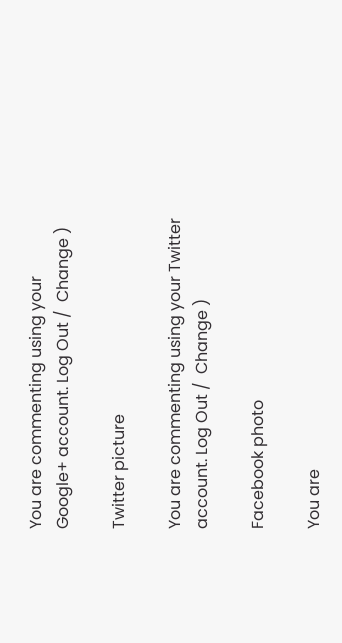You are commenting using your Google+ account. Log Out /  Change )

Twitter picture

You are commenting using your Twitter account. Log Out /  Change )

Facebook photo

You are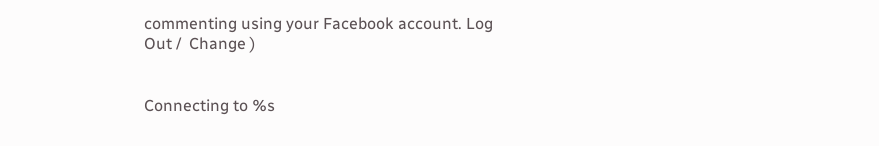commenting using your Facebook account. Log Out /  Change )


Connecting to %s